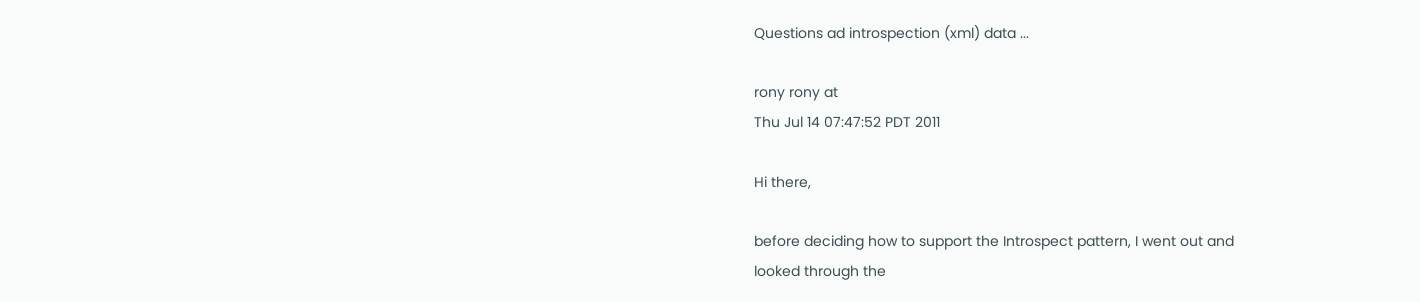Questions ad introspection (xml) data ...

rony rony at
Thu Jul 14 07:47:52 PDT 2011

Hi there,

before deciding how to support the Introspect pattern, I went out and
looked through the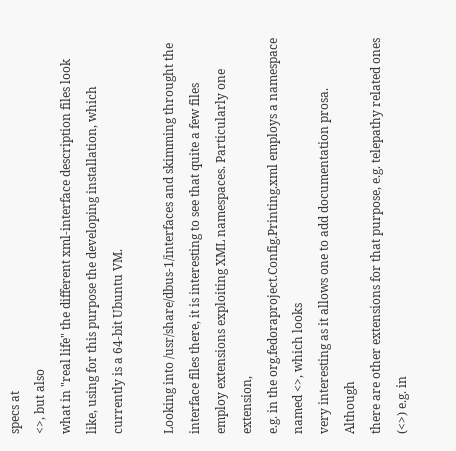specs at
<>, but also
what in "real life" the different xml-interface description files look
like, using for this purpose the developing installation, which
currently is a 64-bit Ubuntu VM.

Looking into /usr/share/dbus-1/interfaces and skimming throught the
interface files there, it is interesting to see that quite a few files
employ extensions exploiting XML namespaces. Particularly one extension,
e.g. in the org.fedoraproject.Config.Printing.xml employs a namespace
named <>, which looks
very interesting as it allows one to add documentation prosa. Although
there are other extensions for that purpose, e.g. telepathy related ones
(<>) e.g. in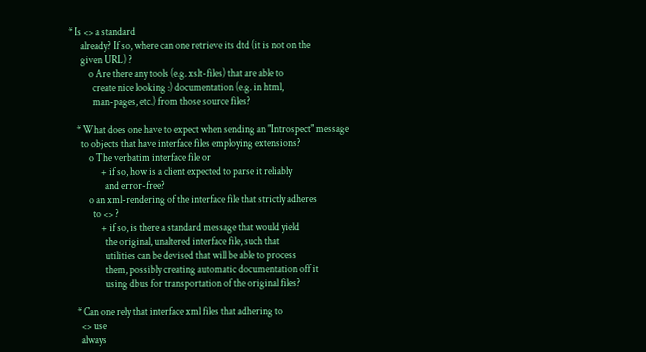* Is <> a standard
      already? If so, where can one retrieve its dtd (it is not on the
      given URL) ?
          o Are there any tools (e.g. xslt-files) that are able to
            create nice looking :) documentation (e.g. in html,
            man-pages, etc.) from those source files?

    * What does one have to expect when sending an "Introspect" message
      to objects that have interface files employing extensions?
          o The verbatim interface file or
                + if so, how is a client expected to parse it reliably
                  and error-free?
          o an xml-rendering of the interface file that strictly adheres
            to <> ?
                + if so, is there a standard message that would yield
                  the original, unaltered interface file, such that
                  utilities can be devised that will be able to process
                  them, possibly creating automatic documentation off it
                  using dbus for transportation of the original files?

    * Can one rely that interface xml files that adhering to
      <> use
      always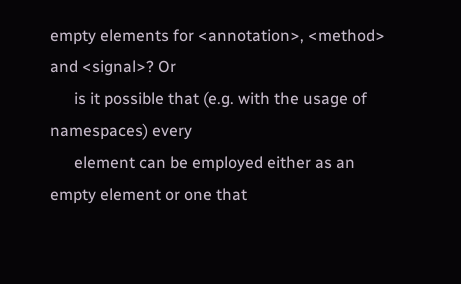empty elements for <annotation>, <method> and <signal>? Or
      is it possible that (e.g. with the usage of namespaces) every
      element can be employed either as an empty element or one that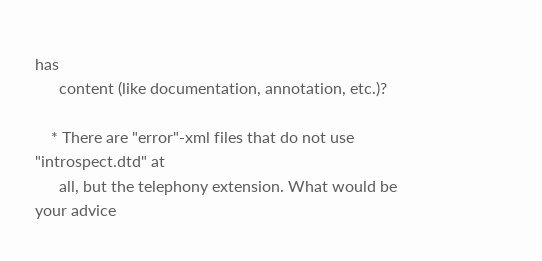has
      content (like documentation, annotation, etc.)?

    * There are "error"-xml files that do not use "introspect.dtd" at
      all, but the telephony extension. What would be your advice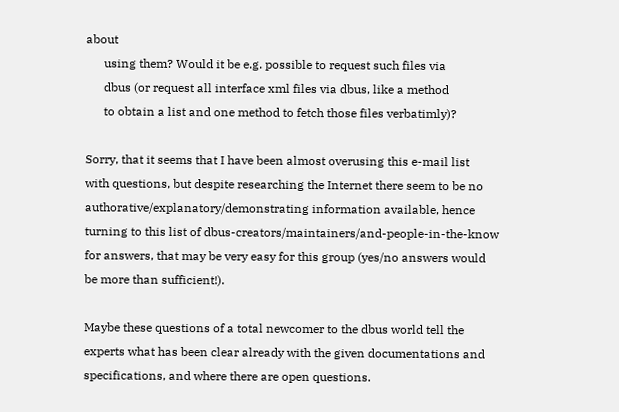about
      using them? Would it be e.g. possible to request such files via
      dbus (or request all interface xml files via dbus, like a method
      to obtain a list and one method to fetch those files verbatimly)?

Sorry, that it seems that I have been almost overusing this e-mail list
with questions, but despite researching the Internet there seem to be no
authorative/explanatory/demonstrating information available, hence
turning to this list of dbus-creators/maintainers/and-people-in-the-know
for answers, that may be very easy for this group (yes/no answers would
be more than sufficient!).

Maybe these questions of a total newcomer to the dbus world tell the
experts what has been clear already with the given documentations and
specifications, and where there are open questions.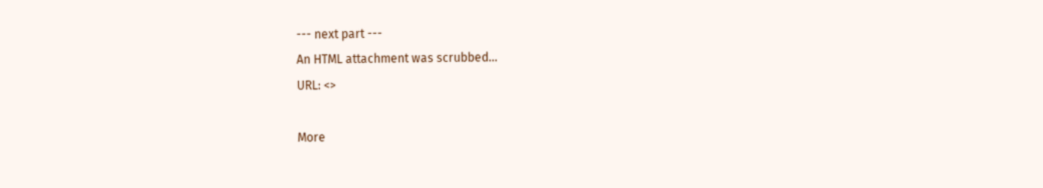--- next part ---
An HTML attachment was scrubbed...
URL: <>

More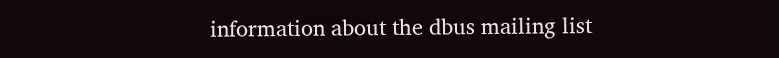information about the dbus mailing list